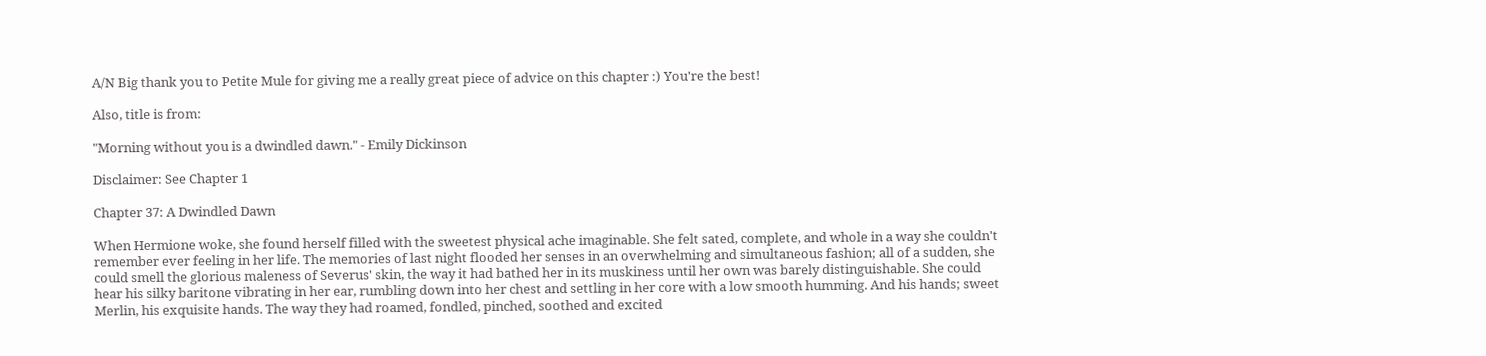A/N Big thank you to Petite Mule for giving me a really great piece of advice on this chapter :) You're the best!

Also, title is from:

"Morning without you is a dwindled dawn." - Emily Dickinson

Disclaimer: See Chapter 1

Chapter 37: A Dwindled Dawn

When Hermione woke, she found herself filled with the sweetest physical ache imaginable. She felt sated, complete, and whole in a way she couldn't remember ever feeling in her life. The memories of last night flooded her senses in an overwhelming and simultaneous fashion; all of a sudden, she could smell the glorious maleness of Severus' skin, the way it had bathed her in its muskiness until her own was barely distinguishable. She could hear his silky baritone vibrating in her ear, rumbling down into her chest and settling in her core with a low smooth humming. And his hands; sweet Merlin, his exquisite hands. The way they had roamed, fondled, pinched, soothed and excited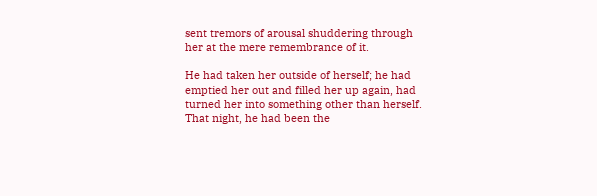sent tremors of arousal shuddering through her at the mere remembrance of it.

He had taken her outside of herself; he had emptied her out and filled her up again, had turned her into something other than herself. That night, he had been the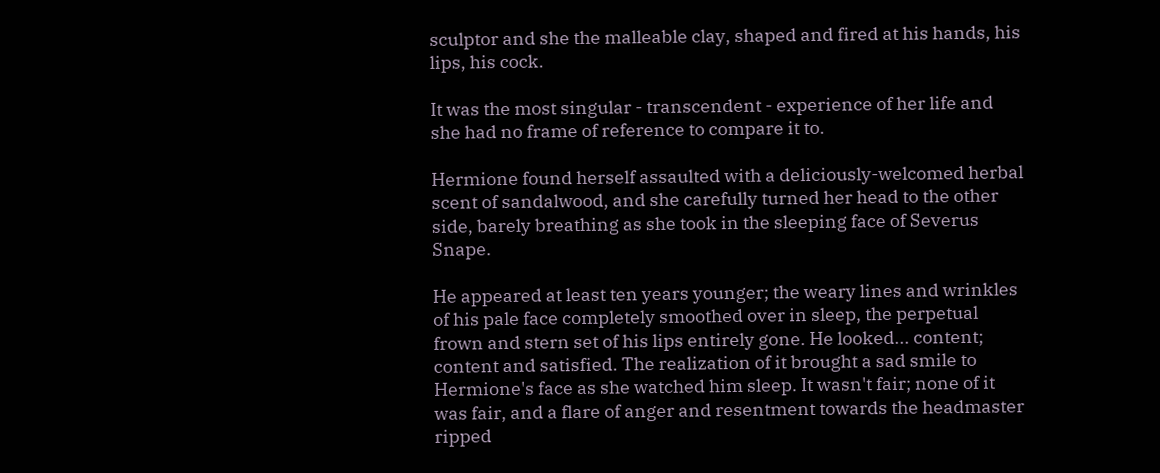sculptor and she the malleable clay, shaped and fired at his hands, his lips, his cock.

It was the most singular - transcendent - experience of her life and she had no frame of reference to compare it to.

Hermione found herself assaulted with a deliciously-welcomed herbal scent of sandalwood, and she carefully turned her head to the other side, barely breathing as she took in the sleeping face of Severus Snape.

He appeared at least ten years younger; the weary lines and wrinkles of his pale face completely smoothed over in sleep, the perpetual frown and stern set of his lips entirely gone. He looked... content; content and satisfied. The realization of it brought a sad smile to Hermione's face as she watched him sleep. It wasn't fair; none of it was fair, and a flare of anger and resentment towards the headmaster ripped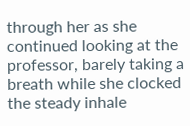through her as she continued looking at the professor, barely taking a breath while she clocked the steady inhale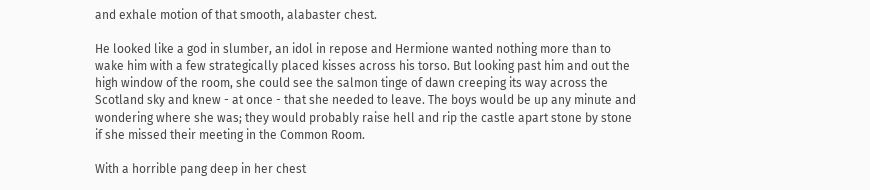and exhale motion of that smooth, alabaster chest.

He looked like a god in slumber, an idol in repose and Hermione wanted nothing more than to wake him with a few strategically placed kisses across his torso. But looking past him and out the high window of the room, she could see the salmon tinge of dawn creeping its way across the Scotland sky and knew - at once - that she needed to leave. The boys would be up any minute and wondering where she was; they would probably raise hell and rip the castle apart stone by stone if she missed their meeting in the Common Room.

With a horrible pang deep in her chest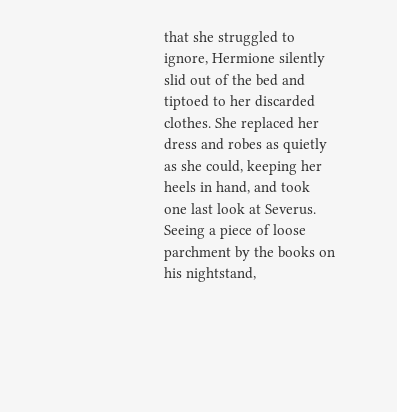that she struggled to ignore, Hermione silently slid out of the bed and tiptoed to her discarded clothes. She replaced her dress and robes as quietly as she could, keeping her heels in hand, and took one last look at Severus. Seeing a piece of loose parchment by the books on his nightstand,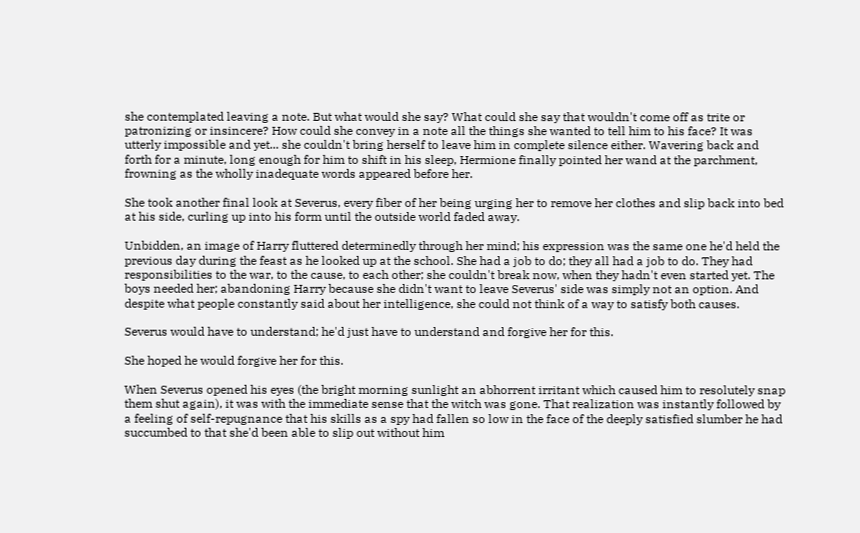she contemplated leaving a note. But what would she say? What could she say that wouldn't come off as trite or patronizing or insincere? How could she convey in a note all the things she wanted to tell him to his face? It was utterly impossible and yet... she couldn't bring herself to leave him in complete silence either. Wavering back and forth for a minute, long enough for him to shift in his sleep, Hermione finally pointed her wand at the parchment, frowning as the wholly inadequate words appeared before her.

She took another final look at Severus, every fiber of her being urging her to remove her clothes and slip back into bed at his side, curling up into his form until the outside world faded away.

Unbidden, an image of Harry fluttered determinedly through her mind; his expression was the same one he'd held the previous day during the feast as he looked up at the school. She had a job to do; they all had a job to do. They had responsibilities to the war, to the cause, to each other; she couldn't break now, when they hadn't even started yet. The boys needed her; abandoning Harry because she didn't want to leave Severus' side was simply not an option. And despite what people constantly said about her intelligence, she could not think of a way to satisfy both causes.

Severus would have to understand; he'd just have to understand and forgive her for this.

She hoped he would forgive her for this.

When Severus opened his eyes (the bright morning sunlight an abhorrent irritant which caused him to resolutely snap them shut again), it was with the immediate sense that the witch was gone. That realization was instantly followed by a feeling of self-repugnance that his skills as a spy had fallen so low in the face of the deeply satisfied slumber he had succumbed to that she'd been able to slip out without him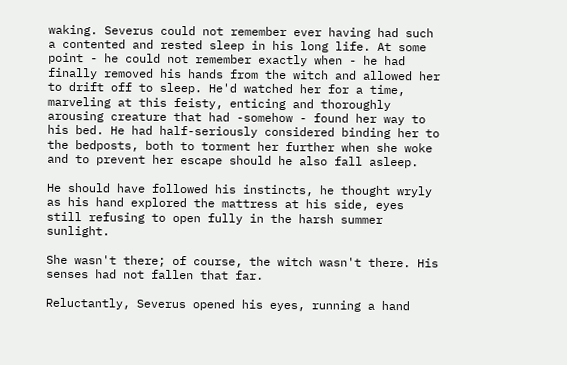waking. Severus could not remember ever having had such a contented and rested sleep in his long life. At some point - he could not remember exactly when - he had finally removed his hands from the witch and allowed her to drift off to sleep. He'd watched her for a time, marveling at this feisty, enticing and thoroughly arousing creature that had -somehow - found her way to his bed. He had half-seriously considered binding her to the bedposts, both to torment her further when she woke and to prevent her escape should he also fall asleep.

He should have followed his instincts, he thought wryly as his hand explored the mattress at his side, eyes still refusing to open fully in the harsh summer sunlight.

She wasn't there; of course, the witch wasn't there. His senses had not fallen that far.

Reluctantly, Severus opened his eyes, running a hand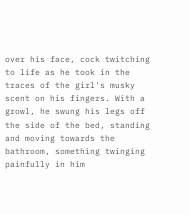over his face, cock twitching to life as he took in the traces of the girl's musky scent on his fingers. With a growl, he swung his legs off the side of the bed, standing and moving towards the bathroom, something twinging painfully in him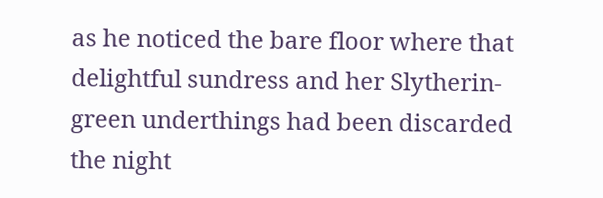as he noticed the bare floor where that delightful sundress and her Slytherin-green underthings had been discarded the night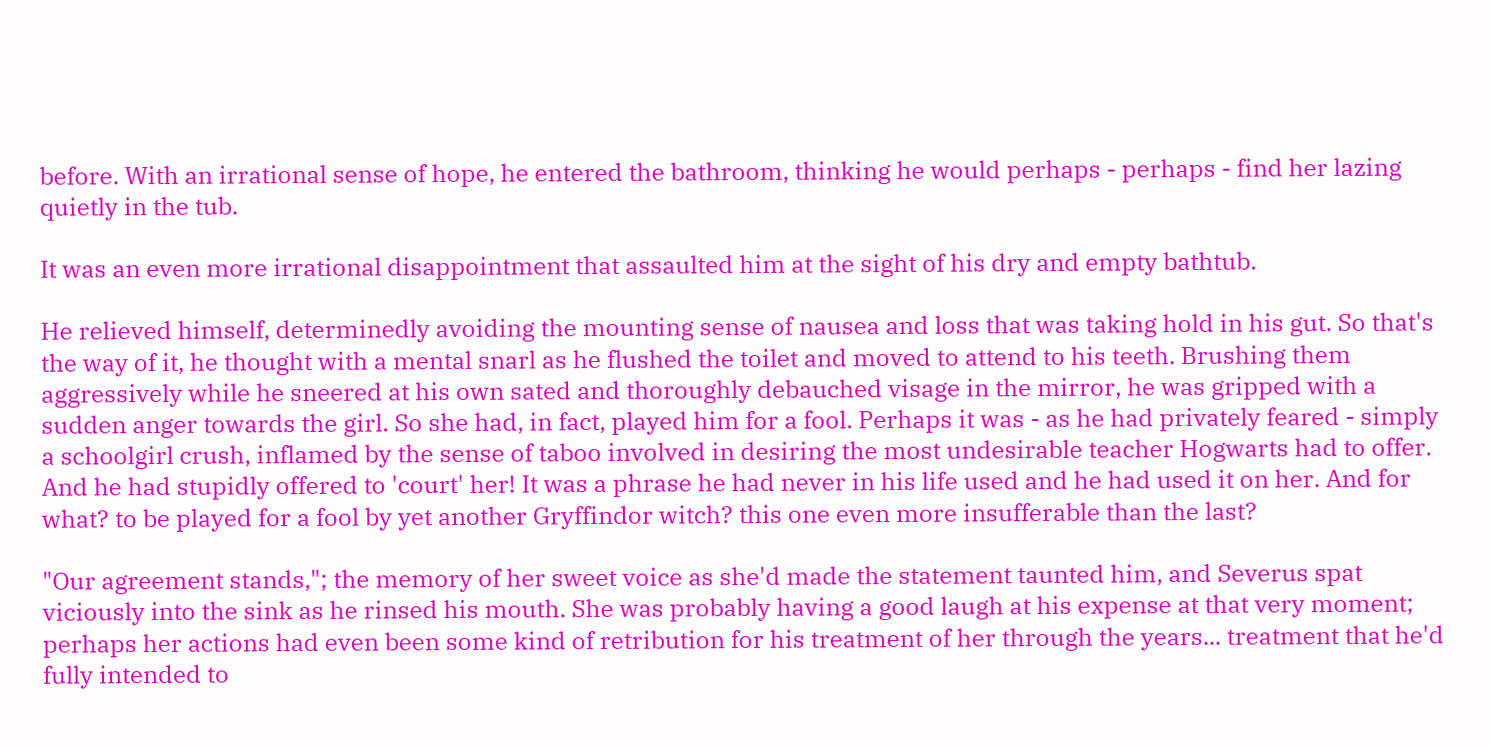before. With an irrational sense of hope, he entered the bathroom, thinking he would perhaps - perhaps - find her lazing quietly in the tub.

It was an even more irrational disappointment that assaulted him at the sight of his dry and empty bathtub.

He relieved himself, determinedly avoiding the mounting sense of nausea and loss that was taking hold in his gut. So that's the way of it, he thought with a mental snarl as he flushed the toilet and moved to attend to his teeth. Brushing them aggressively while he sneered at his own sated and thoroughly debauched visage in the mirror, he was gripped with a sudden anger towards the girl. So she had, in fact, played him for a fool. Perhaps it was - as he had privately feared - simply a schoolgirl crush, inflamed by the sense of taboo involved in desiring the most undesirable teacher Hogwarts had to offer. And he had stupidly offered to 'court' her! It was a phrase he had never in his life used and he had used it on her. And for what? to be played for a fool by yet another Gryffindor witch? this one even more insufferable than the last?

"Our agreement stands,"; the memory of her sweet voice as she'd made the statement taunted him, and Severus spat viciously into the sink as he rinsed his mouth. She was probably having a good laugh at his expense at that very moment; perhaps her actions had even been some kind of retribution for his treatment of her through the years... treatment that he'd fully intended to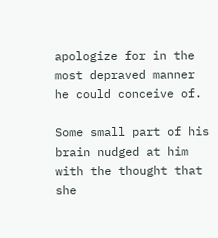apologize for in the most depraved manner he could conceive of.

Some small part of his brain nudged at him with the thought that she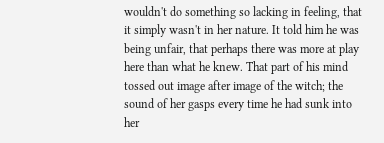wouldn't do something so lacking in feeling, that it simply wasn't in her nature. It told him he was being unfair, that perhaps there was more at play here than what he knew. That part of his mind tossed out image after image of the witch; the sound of her gasps every time he had sunk into her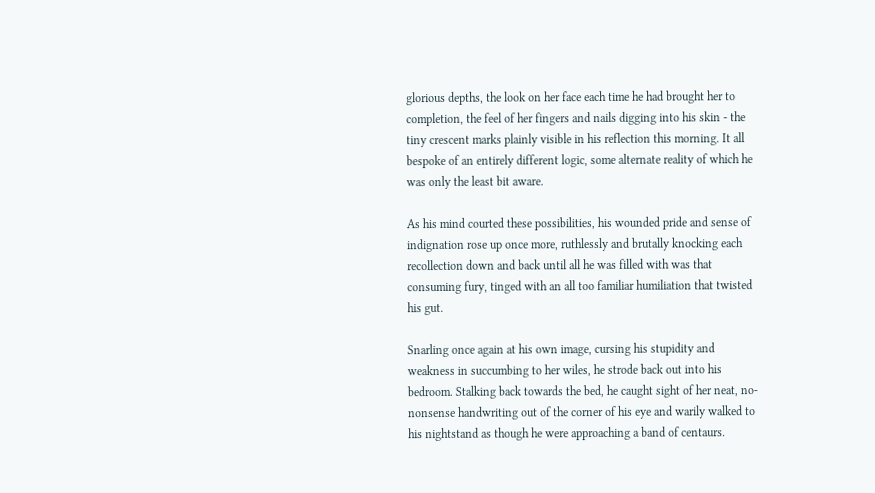glorious depths, the look on her face each time he had brought her to completion, the feel of her fingers and nails digging into his skin - the tiny crescent marks plainly visible in his reflection this morning. It all bespoke of an entirely different logic, some alternate reality of which he was only the least bit aware.

As his mind courted these possibilities, his wounded pride and sense of indignation rose up once more, ruthlessly and brutally knocking each recollection down and back until all he was filled with was that consuming fury, tinged with an all too familiar humiliation that twisted his gut.

Snarling once again at his own image, cursing his stupidity and weakness in succumbing to her wiles, he strode back out into his bedroom. Stalking back towards the bed, he caught sight of her neat, no-nonsense handwriting out of the corner of his eye and warily walked to his nightstand as though he were approaching a band of centaurs.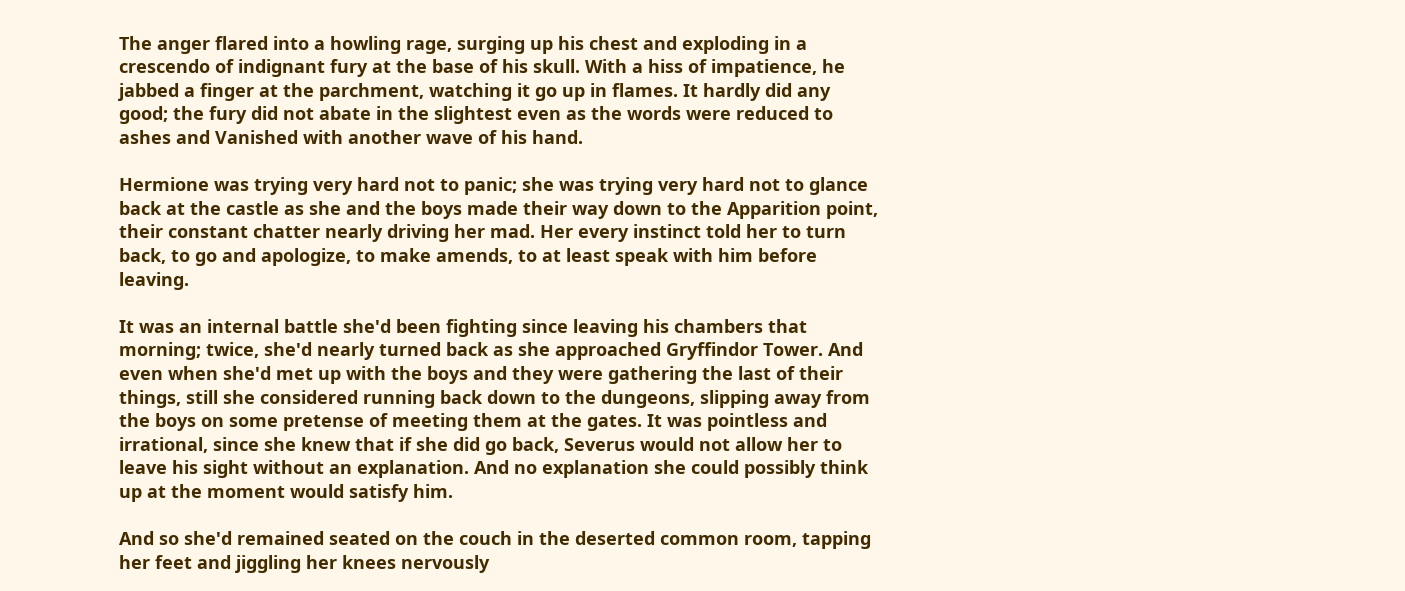The anger flared into a howling rage, surging up his chest and exploding in a crescendo of indignant fury at the base of his skull. With a hiss of impatience, he jabbed a finger at the parchment, watching it go up in flames. It hardly did any good; the fury did not abate in the slightest even as the words were reduced to ashes and Vanished with another wave of his hand.

Hermione was trying very hard not to panic; she was trying very hard not to glance back at the castle as she and the boys made their way down to the Apparition point, their constant chatter nearly driving her mad. Her every instinct told her to turn back, to go and apologize, to make amends, to at least speak with him before leaving.

It was an internal battle she'd been fighting since leaving his chambers that morning; twice, she'd nearly turned back as she approached Gryffindor Tower. And even when she'd met up with the boys and they were gathering the last of their things, still she considered running back down to the dungeons, slipping away from the boys on some pretense of meeting them at the gates. It was pointless and irrational, since she knew that if she did go back, Severus would not allow her to leave his sight without an explanation. And no explanation she could possibly think up at the moment would satisfy him.

And so she'd remained seated on the couch in the deserted common room, tapping her feet and jiggling her knees nervously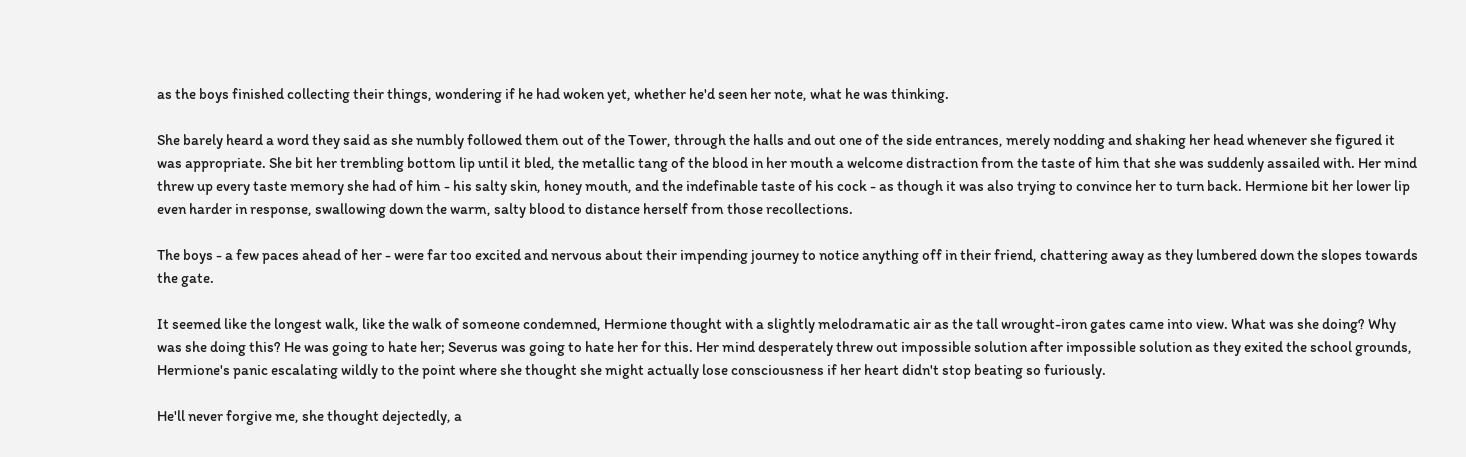as the boys finished collecting their things, wondering if he had woken yet, whether he'd seen her note, what he was thinking.

She barely heard a word they said as she numbly followed them out of the Tower, through the halls and out one of the side entrances, merely nodding and shaking her head whenever she figured it was appropriate. She bit her trembling bottom lip until it bled, the metallic tang of the blood in her mouth a welcome distraction from the taste of him that she was suddenly assailed with. Her mind threw up every taste memory she had of him - his salty skin, honey mouth, and the indefinable taste of his cock - as though it was also trying to convince her to turn back. Hermione bit her lower lip even harder in response, swallowing down the warm, salty blood to distance herself from those recollections.

The boys - a few paces ahead of her - were far too excited and nervous about their impending journey to notice anything off in their friend, chattering away as they lumbered down the slopes towards the gate.

It seemed like the longest walk, like the walk of someone condemned, Hermione thought with a slightly melodramatic air as the tall wrought-iron gates came into view. What was she doing? Why was she doing this? He was going to hate her; Severus was going to hate her for this. Her mind desperately threw out impossible solution after impossible solution as they exited the school grounds, Hermione's panic escalating wildly to the point where she thought she might actually lose consciousness if her heart didn't stop beating so furiously.

He'll never forgive me, she thought dejectedly, a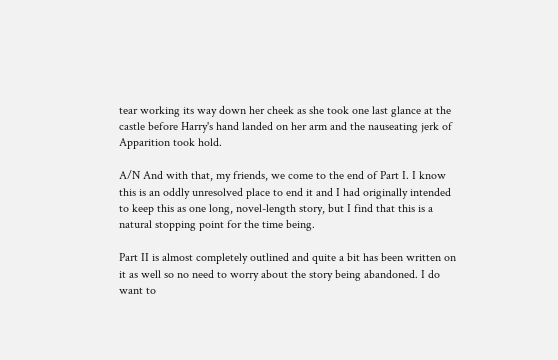tear working its way down her cheek as she took one last glance at the castle before Harry's hand landed on her arm and the nauseating jerk of Apparition took hold.

A/N And with that, my friends, we come to the end of Part I. I know this is an oddly unresolved place to end it and I had originally intended to keep this as one long, novel-length story, but I find that this is a natural stopping point for the time being.

Part II is almost completely outlined and quite a bit has been written on it as well so no need to worry about the story being abandoned. I do want to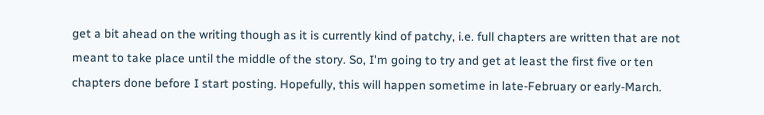get a bit ahead on the writing though as it is currently kind of patchy, i.e. full chapters are written that are not meant to take place until the middle of the story. So, I'm going to try and get at least the first five or ten chapters done before I start posting. Hopefully, this will happen sometime in late-February or early-March.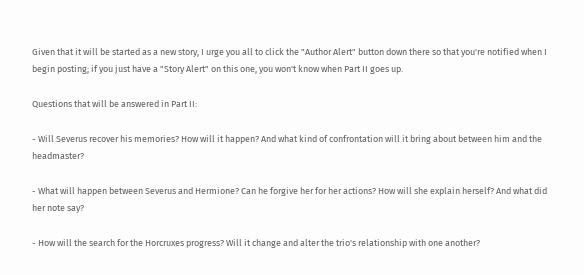Given that it will be started as a new story, I urge you all to click the "Author Alert" button down there so that you're notified when I begin posting; if you just have a "Story Alert" on this one, you won't know when Part II goes up.

Questions that will be answered in Part II:

- Will Severus recover his memories? How will it happen? And what kind of confrontation will it bring about between him and the headmaster?

- What will happen between Severus and Hermione? Can he forgive her for her actions? How will she explain herself? And what did her note say?

- How will the search for the Horcruxes progress? Will it change and alter the trio's relationship with one another?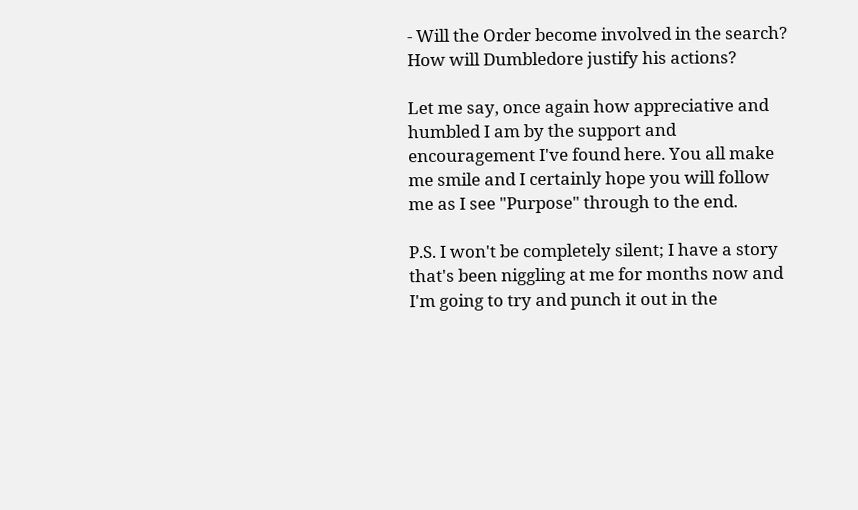- Will the Order become involved in the search? How will Dumbledore justify his actions?

Let me say, once again how appreciative and humbled I am by the support and encouragement I've found here. You all make me smile and I certainly hope you will follow me as I see "Purpose" through to the end.

P.S. I won't be completely silent; I have a story that's been niggling at me for months now and I'm going to try and punch it out in the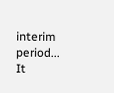interim period... It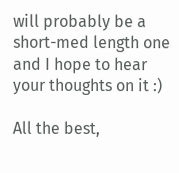will probably be a short-med length one and I hope to hear your thoughts on it :)

All the best,